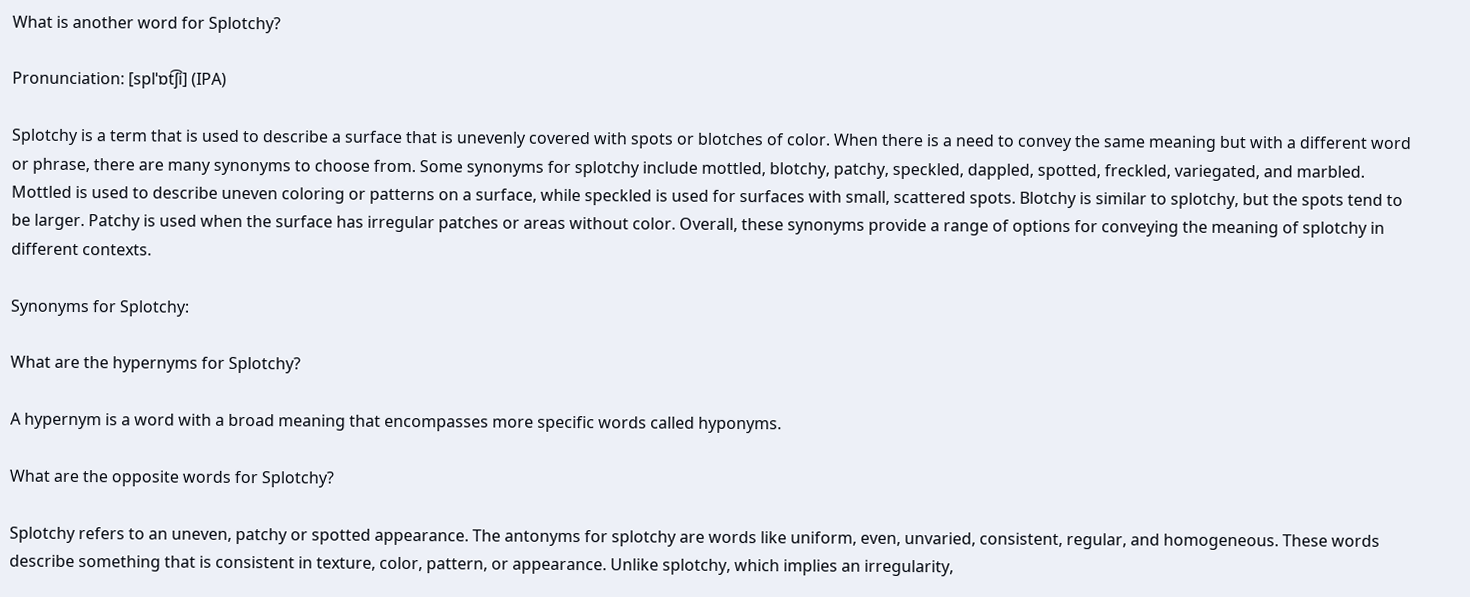What is another word for Splotchy?

Pronunciation: [splˈɒt͡ʃi] (IPA)

Splotchy is a term that is used to describe a surface that is unevenly covered with spots or blotches of color. When there is a need to convey the same meaning but with a different word or phrase, there are many synonyms to choose from. Some synonyms for splotchy include mottled, blotchy, patchy, speckled, dappled, spotted, freckled, variegated, and marbled. Mottled is used to describe uneven coloring or patterns on a surface, while speckled is used for surfaces with small, scattered spots. Blotchy is similar to splotchy, but the spots tend to be larger. Patchy is used when the surface has irregular patches or areas without color. Overall, these synonyms provide a range of options for conveying the meaning of splotchy in different contexts.

Synonyms for Splotchy:

What are the hypernyms for Splotchy?

A hypernym is a word with a broad meaning that encompasses more specific words called hyponyms.

What are the opposite words for Splotchy?

Splotchy refers to an uneven, patchy or spotted appearance. The antonyms for splotchy are words like uniform, even, unvaried, consistent, regular, and homogeneous. These words describe something that is consistent in texture, color, pattern, or appearance. Unlike splotchy, which implies an irregularity,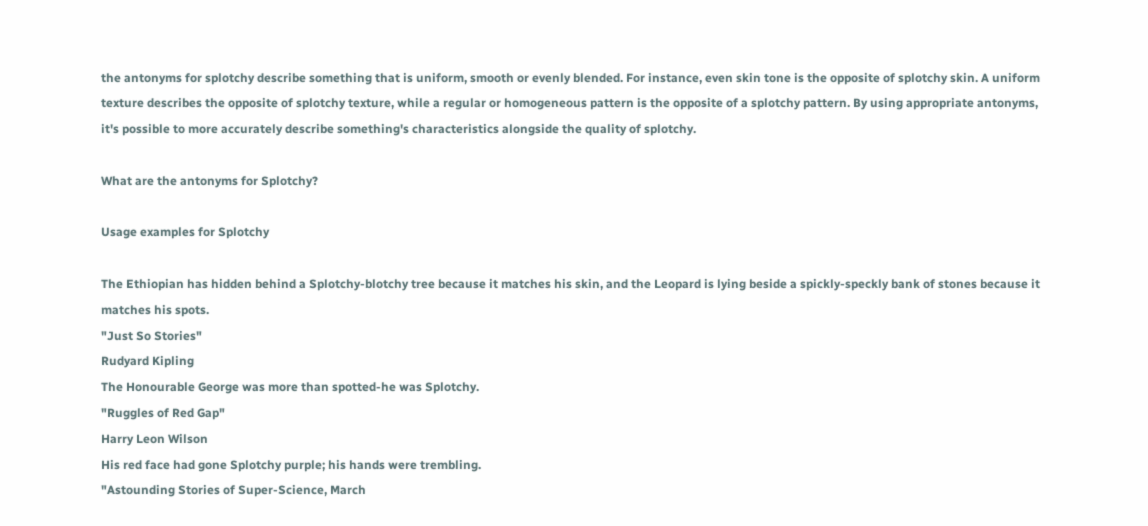the antonyms for splotchy describe something that is uniform, smooth or evenly blended. For instance, even skin tone is the opposite of splotchy skin. A uniform texture describes the opposite of splotchy texture, while a regular or homogeneous pattern is the opposite of a splotchy pattern. By using appropriate antonyms, it's possible to more accurately describe something's characteristics alongside the quality of splotchy.

What are the antonyms for Splotchy?

Usage examples for Splotchy

The Ethiopian has hidden behind a Splotchy-blotchy tree because it matches his skin, and the Leopard is lying beside a spickly-speckly bank of stones because it matches his spots.
"Just So Stories"
Rudyard Kipling
The Honourable George was more than spotted-he was Splotchy.
"Ruggles of Red Gap"
Harry Leon Wilson
His red face had gone Splotchy purple; his hands were trembling.
"Astounding Stories of Super-Science, March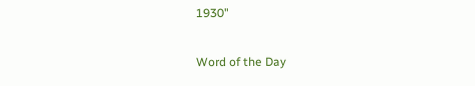1930"

Word of the Day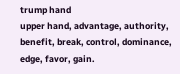trump hand
upper hand, advantage, authority, benefit, break, control, dominance, edge, favor, gain.